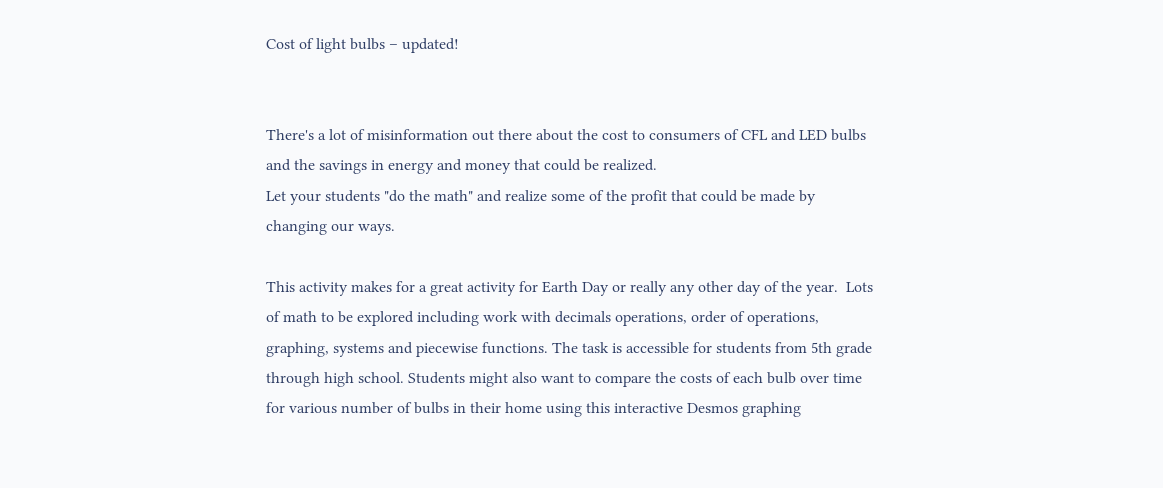Cost of light bulbs – updated!


There's a lot of misinformation out there about the cost to consumers of CFL and LED bulbs and the savings in energy and money that could be realized.
Let your students "do the math" and realize some of the profit that could be made by changing our ways.

This activity makes for a great activity for Earth Day or really any other day of the year.  Lots of math to be explored including work with decimals operations, order of operations, graphing, systems and piecewise functions. The task is accessible for students from 5th grade through high school. Students might also want to compare the costs of each bulb over time for various number of bulbs in their home using this interactive Desmos graphing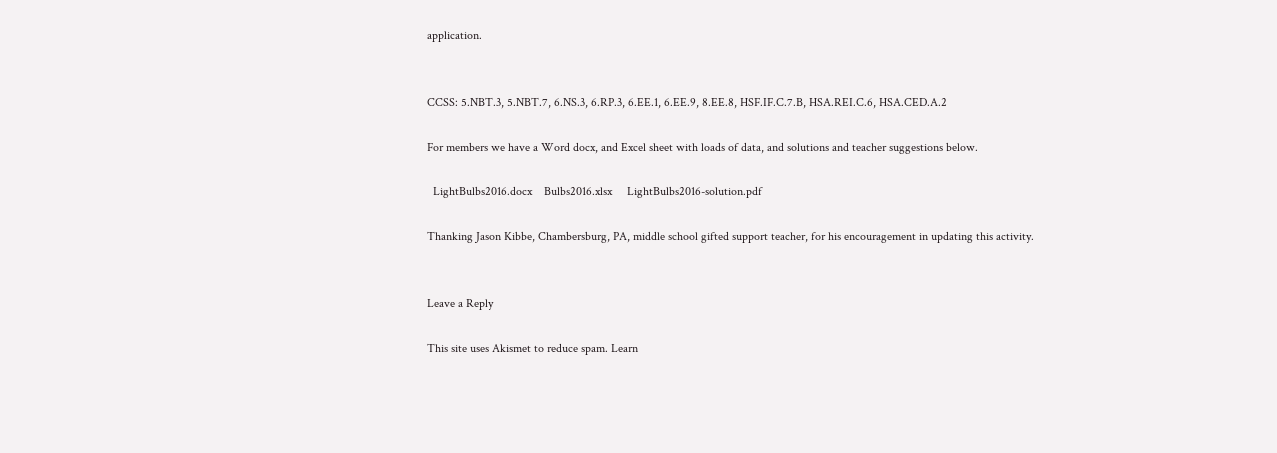application.


CCSS: 5.NBT.3, 5.NBT.7, 6.NS.3, 6.RP.3, 6.EE.1, 6.EE.9, 8.EE.8, HSF.IF.C.7.B, HSA.REI.C.6, HSA.CED.A.2

For members we have a Word docx, and Excel sheet with loads of data, and solutions and teacher suggestions below.

  LightBulbs2016.docx    Bulbs2016.xlsx     LightBulbs2016-solution.pdf

Thanking Jason Kibbe, Chambersburg, PA, middle school gifted support teacher, for his encouragement in updating this activity.


Leave a Reply

This site uses Akismet to reduce spam. Learn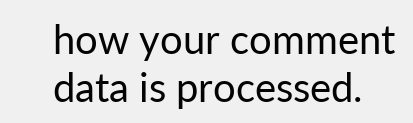how your comment data is processed.